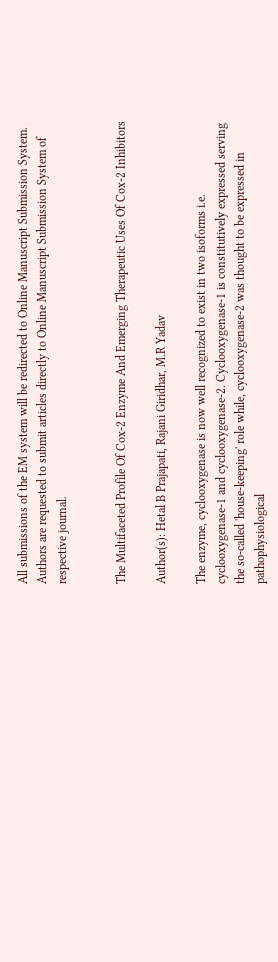All submissions of the EM system will be redirected to Online Manuscript Submission System. Authors are requested to submit articles directly to Online Manuscript Submission System of respective journal.


The Multifaceted Profile Of Cox-2 Enzyme And Emerging Therapeutic Uses Of Cox-2 Inhibitors

Author(s): Hetal B Prajapati, Rajani Giridhar, M.R Yadav

The enzyme, cyclooxygenase is now well recognized to exist in two isoforms i.e. cyclooxygenase-1 and cyclooxygenase-2. Cyclooxygenase-1 is constitutively expressed serving the so-called 'house-keeping' role while, cyclooxygenase-2 was thought to be expressed in pathophysiological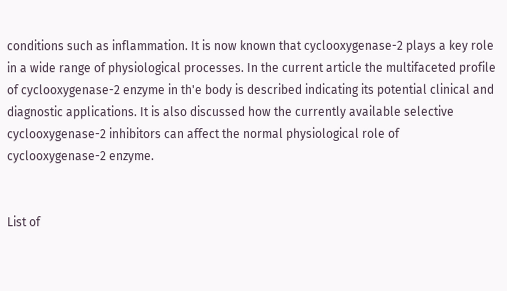conditions such as inflammation. It is now known that cyclooxygenase-2 plays a key role in a wide range of physiological processes. In the current article the multifaceted profile of cyclooxygenase-2 enzyme in th'e body is described indicating its potential clinical and diagnostic applications. It is also discussed how the currently available selective cyclooxygenase-2 inhibitors can affect the normal physiological role of cyclooxygenase-2 enzyme.


List of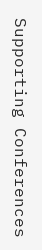Supporting Conferences